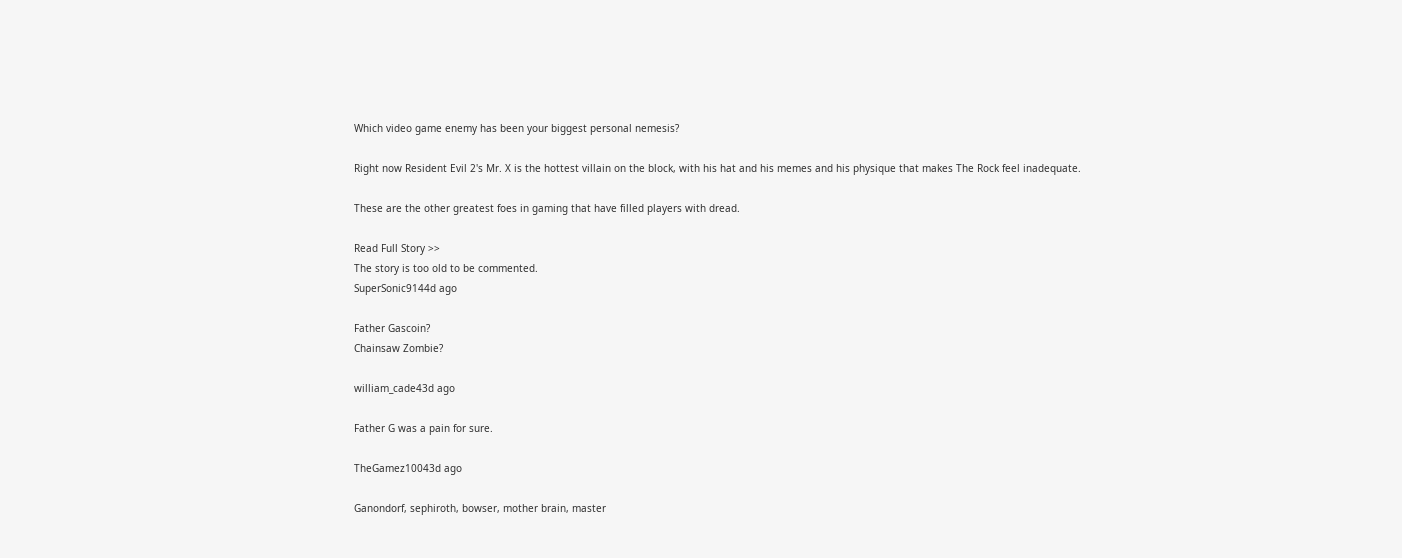Which video game enemy has been your biggest personal nemesis?

Right now Resident Evil 2's Mr. X is the hottest villain on the block, with his hat and his memes and his physique that makes The Rock feel inadequate.

These are the other greatest foes in gaming that have filled players with dread.

Read Full Story >>
The story is too old to be commented.
SuperSonic9144d ago

Father Gascoin?
Chainsaw Zombie?

william_cade43d ago

Father G was a pain for sure.

TheGamez10043d ago

Ganondorf, sephiroth, bowser, mother brain, master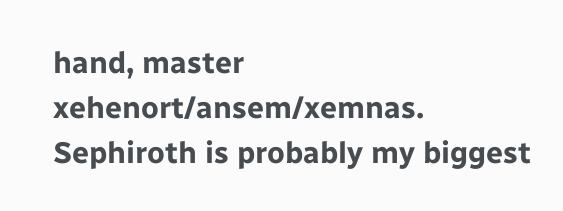hand, master xehenort/ansem/xemnas.
Sephiroth is probably my biggest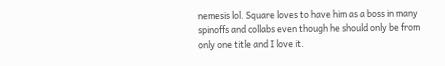nemesis lol. Square loves to have him as a boss in many spinoffs and collabs even though he should only be from only one title and I love it.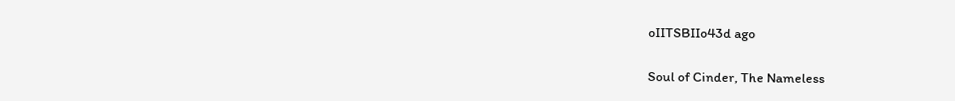oIITSBIIo43d ago

Soul of Cinder, The Nameless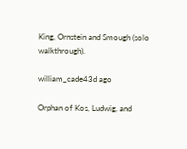King, Ornstein and Smough (solo walkthrough).

william_cade43d ago

Orphan of Kos, Ludwig, and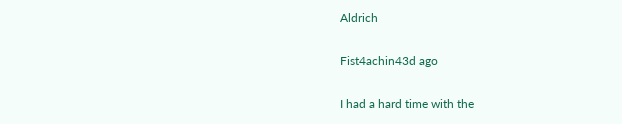Aldrich

Fist4achin43d ago

I had a hard time with the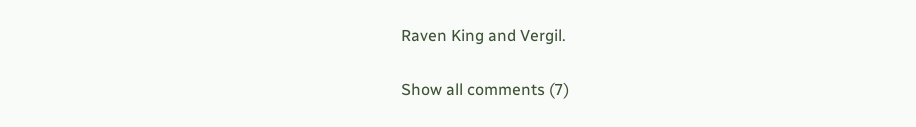Raven King and Vergil.

Show all comments (7)